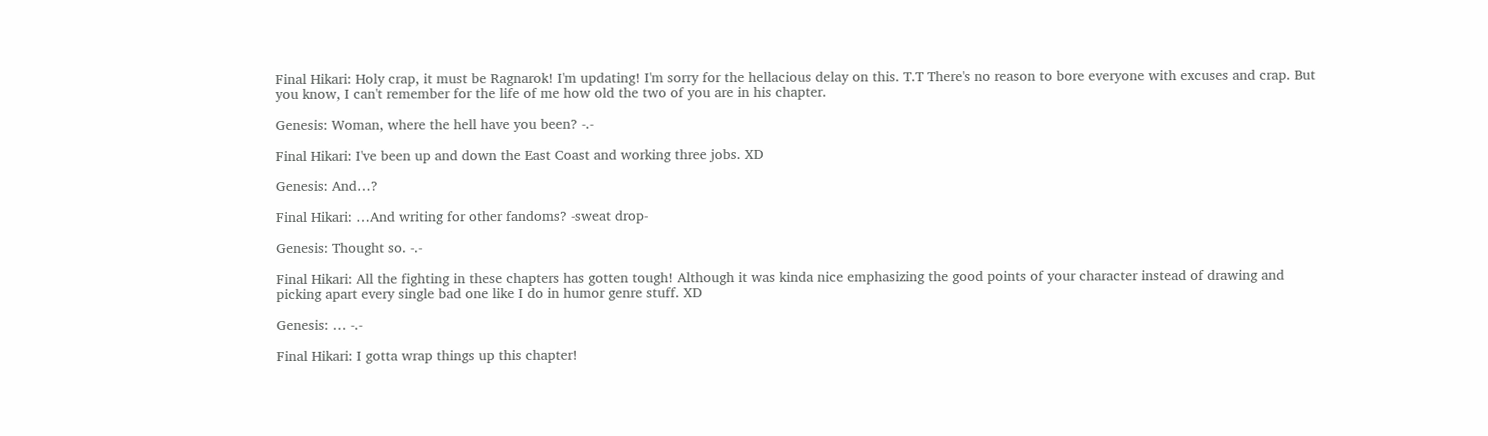Final Hikari: Holy crap, it must be Ragnarok! I'm updating! I'm sorry for the hellacious delay on this. T.T There's no reason to bore everyone with excuses and crap. But you know, I can't remember for the life of me how old the two of you are in his chapter.

Genesis: Woman, where the hell have you been? -.-

Final Hikari: I've been up and down the East Coast and working three jobs. XD

Genesis: And…?

Final Hikari: …And writing for other fandoms? -sweat drop-

Genesis: Thought so. -.-

Final Hikari: All the fighting in these chapters has gotten tough! Although it was kinda nice emphasizing the good points of your character instead of drawing and picking apart every single bad one like I do in humor genre stuff. XD

Genesis: … -.-

Final Hikari: I gotta wrap things up this chapter!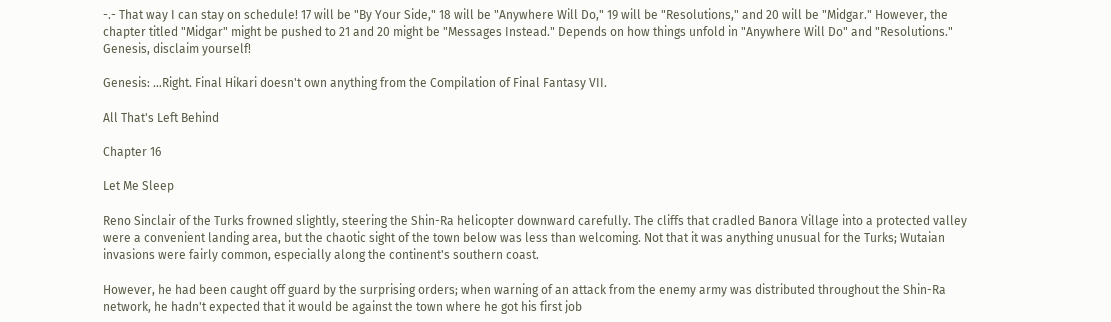-.- That way I can stay on schedule! 17 will be "By Your Side," 18 will be "Anywhere Will Do," 19 will be "Resolutions," and 20 will be "Midgar." However, the chapter titled "Midgar" might be pushed to 21 and 20 might be "Messages Instead." Depends on how things unfold in "Anywhere Will Do" and "Resolutions." Genesis, disclaim yourself!

Genesis: …Right. Final Hikari doesn't own anything from the Compilation of Final Fantasy VII.

All That's Left Behind

Chapter 16

Let Me Sleep

Reno Sinclair of the Turks frowned slightly, steering the Shin-Ra helicopter downward carefully. The cliffs that cradled Banora Village into a protected valley were a convenient landing area, but the chaotic sight of the town below was less than welcoming. Not that it was anything unusual for the Turks; Wutaian invasions were fairly common, especially along the continent's southern coast.

However, he had been caught off guard by the surprising orders; when warning of an attack from the enemy army was distributed throughout the Shin-Ra network, he hadn't expected that it would be against the town where he got his first job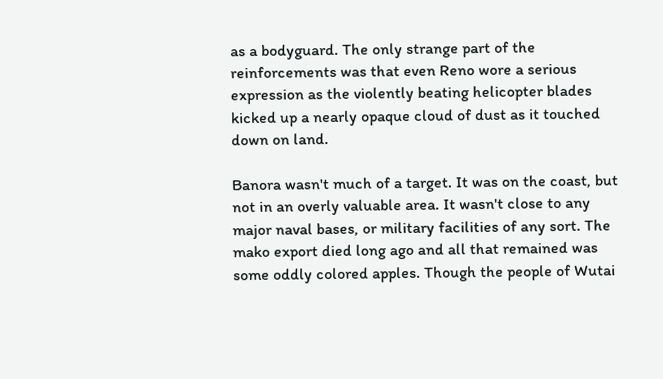as a bodyguard. The only strange part of the reinforcements was that even Reno wore a serious expression as the violently beating helicopter blades kicked up a nearly opaque cloud of dust as it touched down on land.

Banora wasn't much of a target. It was on the coast, but not in an overly valuable area. It wasn't close to any major naval bases, or military facilities of any sort. The mako export died long ago and all that remained was some oddly colored apples. Though the people of Wutai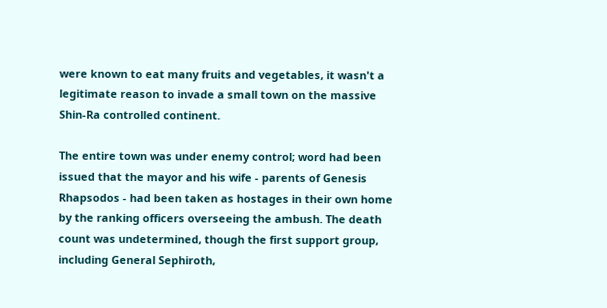were known to eat many fruits and vegetables, it wasn't a legitimate reason to invade a small town on the massive Shin-Ra controlled continent.

The entire town was under enemy control; word had been issued that the mayor and his wife - parents of Genesis Rhapsodos - had been taken as hostages in their own home by the ranking officers overseeing the ambush. The death count was undetermined, though the first support group, including General Sephiroth,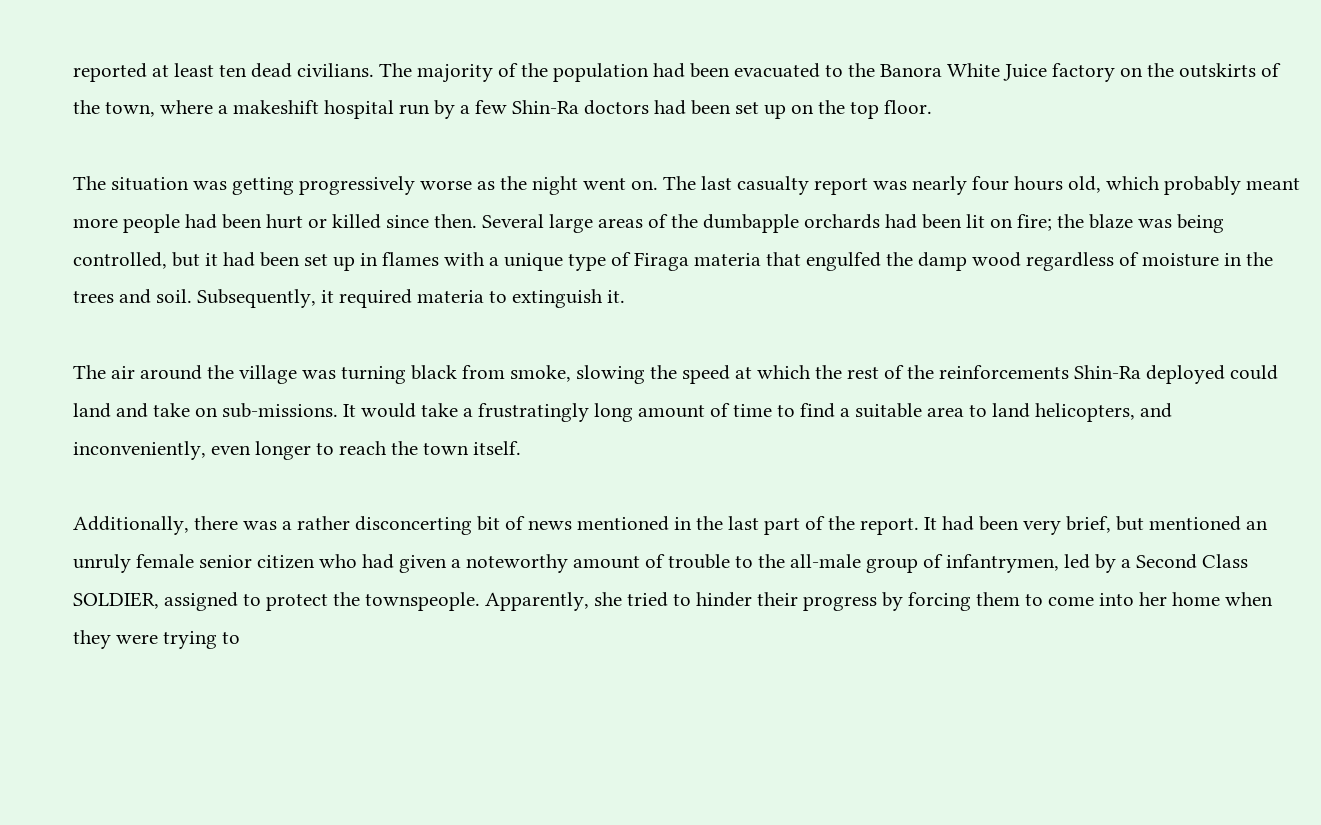reported at least ten dead civilians. The majority of the population had been evacuated to the Banora White Juice factory on the outskirts of the town, where a makeshift hospital run by a few Shin-Ra doctors had been set up on the top floor.

The situation was getting progressively worse as the night went on. The last casualty report was nearly four hours old, which probably meant more people had been hurt or killed since then. Several large areas of the dumbapple orchards had been lit on fire; the blaze was being controlled, but it had been set up in flames with a unique type of Firaga materia that engulfed the damp wood regardless of moisture in the trees and soil. Subsequently, it required materia to extinguish it.

The air around the village was turning black from smoke, slowing the speed at which the rest of the reinforcements Shin-Ra deployed could land and take on sub-missions. It would take a frustratingly long amount of time to find a suitable area to land helicopters, and inconveniently, even longer to reach the town itself.

Additionally, there was a rather disconcerting bit of news mentioned in the last part of the report. It had been very brief, but mentioned an unruly female senior citizen who had given a noteworthy amount of trouble to the all-male group of infantrymen, led by a Second Class SOLDIER, assigned to protect the townspeople. Apparently, she tried to hinder their progress by forcing them to come into her home when they were trying to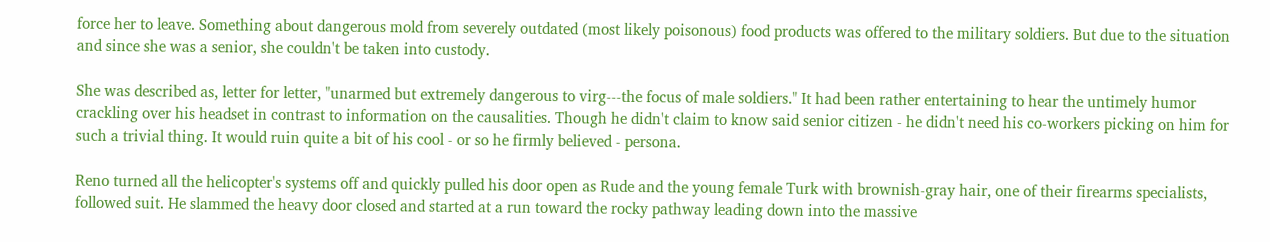force her to leave. Something about dangerous mold from severely outdated (most likely poisonous) food products was offered to the military soldiers. But due to the situation and since she was a senior, she couldn't be taken into custody.

She was described as, letter for letter, "unarmed but extremely dangerous to virg---the focus of male soldiers." It had been rather entertaining to hear the untimely humor crackling over his headset in contrast to information on the causalities. Though he didn't claim to know said senior citizen - he didn't need his co-workers picking on him for such a trivial thing. It would ruin quite a bit of his cool - or so he firmly believed - persona.

Reno turned all the helicopter's systems off and quickly pulled his door open as Rude and the young female Turk with brownish-gray hair, one of their firearms specialists, followed suit. He slammed the heavy door closed and started at a run toward the rocky pathway leading down into the massive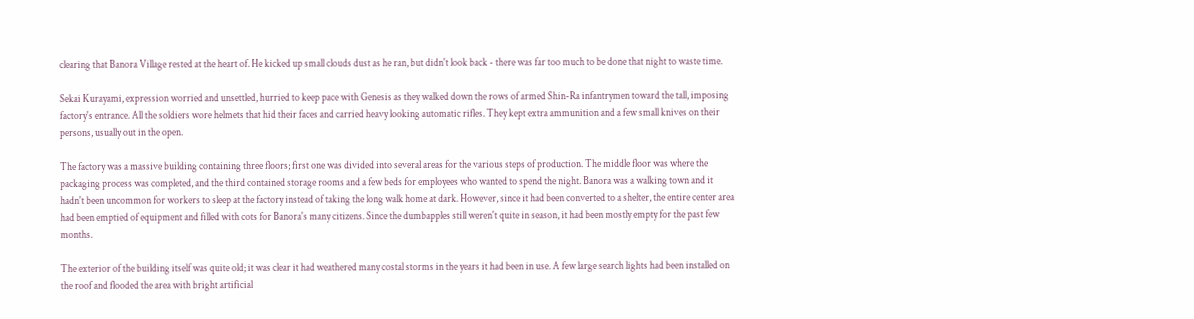clearing that Banora Village rested at the heart of. He kicked up small clouds dust as he ran, but didn't look back - there was far too much to be done that night to waste time.

Sekai Kurayami, expression worried and unsettled, hurried to keep pace with Genesis as they walked down the rows of armed Shin-Ra infantrymen toward the tall, imposing factory's entrance. All the soldiers wore helmets that hid their faces and carried heavy looking automatic rifles. They kept extra ammunition and a few small knives on their persons, usually out in the open.

The factory was a massive building containing three floors; first one was divided into several areas for the various steps of production. The middle floor was where the packaging process was completed, and the third contained storage rooms and a few beds for employees who wanted to spend the night. Banora was a walking town and it hadn't been uncommon for workers to sleep at the factory instead of taking the long walk home at dark. However, since it had been converted to a shelter, the entire center area had been emptied of equipment and filled with cots for Banora's many citizens. Since the dumbapples still weren't quite in season, it had been mostly empty for the past few months.

The exterior of the building itself was quite old; it was clear it had weathered many costal storms in the years it had been in use. A few large search lights had been installed on the roof and flooded the area with bright artificial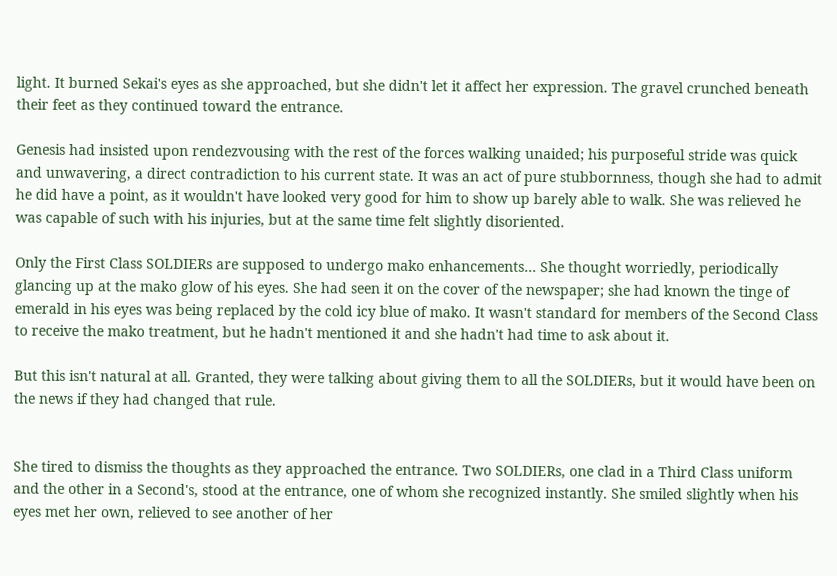light. It burned Sekai's eyes as she approached, but she didn't let it affect her expression. The gravel crunched beneath their feet as they continued toward the entrance.

Genesis had insisted upon rendezvousing with the rest of the forces walking unaided; his purposeful stride was quick and unwavering, a direct contradiction to his current state. It was an act of pure stubbornness, though she had to admit he did have a point, as it wouldn't have looked very good for him to show up barely able to walk. She was relieved he was capable of such with his injuries, but at the same time felt slightly disoriented.

Only the First Class SOLDIERs are supposed to undergo mako enhancements… She thought worriedly, periodically glancing up at the mako glow of his eyes. She had seen it on the cover of the newspaper; she had known the tinge of emerald in his eyes was being replaced by the cold icy blue of mako. It wasn't standard for members of the Second Class to receive the mako treatment, but he hadn't mentioned it and she hadn't had time to ask about it.

But this isn't natural at all. Granted, they were talking about giving them to all the SOLDIERs, but it would have been on the news if they had changed that rule.


She tired to dismiss the thoughts as they approached the entrance. Two SOLDIERs, one clad in a Third Class uniform and the other in a Second's, stood at the entrance, one of whom she recognized instantly. She smiled slightly when his eyes met her own, relieved to see another of her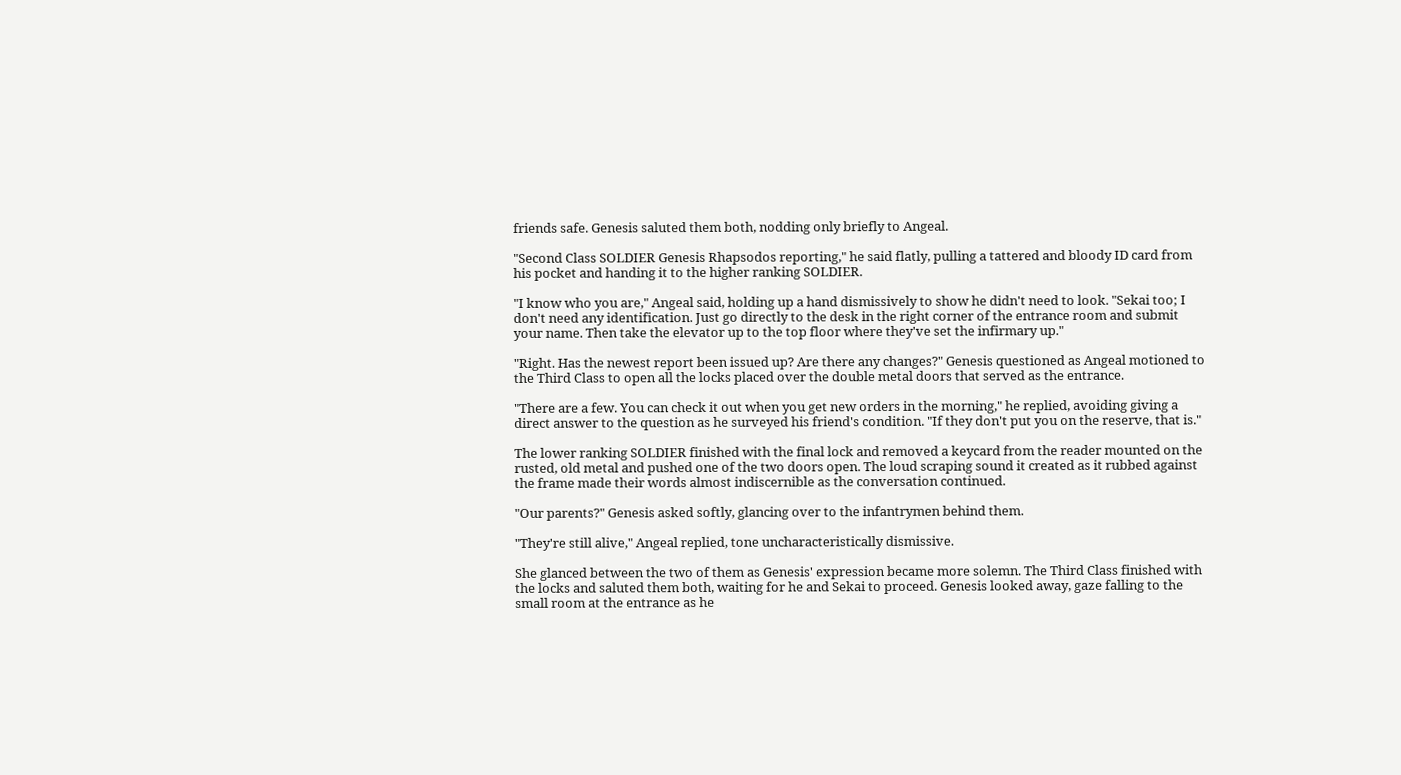friends safe. Genesis saluted them both, nodding only briefly to Angeal.

"Second Class SOLDIER Genesis Rhapsodos reporting," he said flatly, pulling a tattered and bloody ID card from his pocket and handing it to the higher ranking SOLDIER.

"I know who you are," Angeal said, holding up a hand dismissively to show he didn't need to look. "Sekai too; I don't need any identification. Just go directly to the desk in the right corner of the entrance room and submit your name. Then take the elevator up to the top floor where they've set the infirmary up."

"Right. Has the newest report been issued up? Are there any changes?" Genesis questioned as Angeal motioned to the Third Class to open all the locks placed over the double metal doors that served as the entrance.

"There are a few. You can check it out when you get new orders in the morning," he replied, avoiding giving a direct answer to the question as he surveyed his friend's condition. "If they don't put you on the reserve, that is."

The lower ranking SOLDIER finished with the final lock and removed a keycard from the reader mounted on the rusted, old metal and pushed one of the two doors open. The loud scraping sound it created as it rubbed against the frame made their words almost indiscernible as the conversation continued.

"Our parents?" Genesis asked softly, glancing over to the infantrymen behind them.

"They're still alive," Angeal replied, tone uncharacteristically dismissive.

She glanced between the two of them as Genesis' expression became more solemn. The Third Class finished with the locks and saluted them both, waiting for he and Sekai to proceed. Genesis looked away, gaze falling to the small room at the entrance as he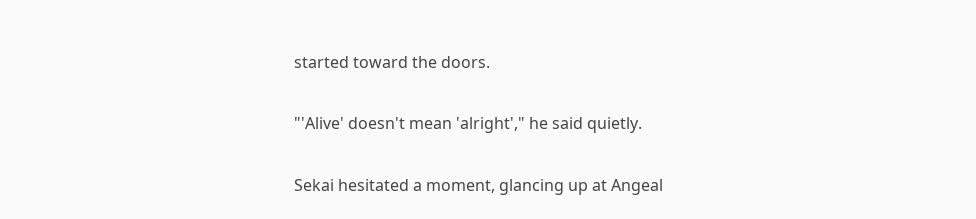started toward the doors.

"'Alive' doesn't mean 'alright'," he said quietly.

Sekai hesitated a moment, glancing up at Angeal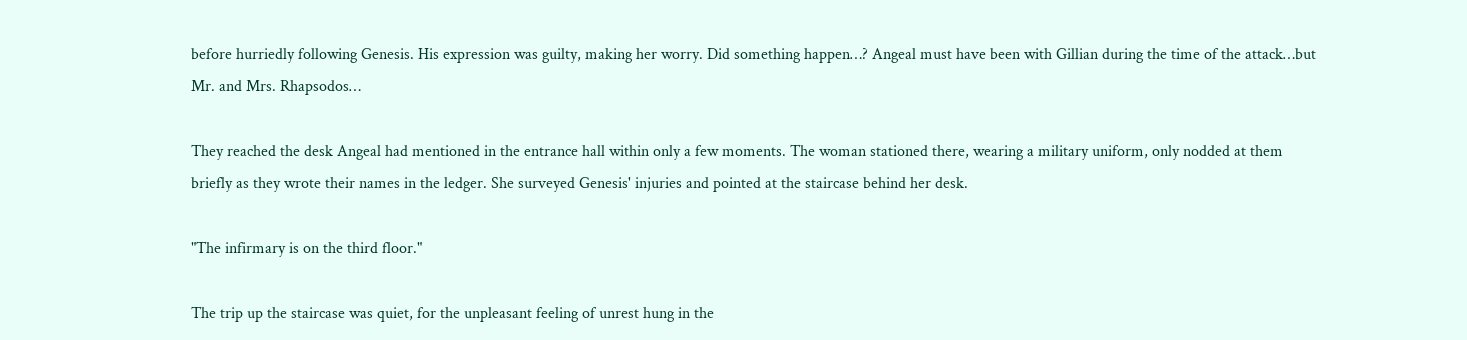before hurriedly following Genesis. His expression was guilty, making her worry. Did something happen…? Angeal must have been with Gillian during the time of the attack…but Mr. and Mrs. Rhapsodos…

They reached the desk Angeal had mentioned in the entrance hall within only a few moments. The woman stationed there, wearing a military uniform, only nodded at them briefly as they wrote their names in the ledger. She surveyed Genesis' injuries and pointed at the staircase behind her desk.

"The infirmary is on the third floor."

The trip up the staircase was quiet, for the unpleasant feeling of unrest hung in the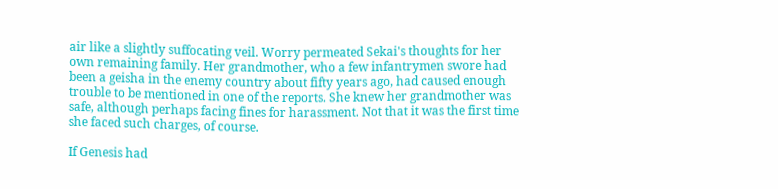air like a slightly suffocating veil. Worry permeated Sekai's thoughts for her own remaining family. Her grandmother, who a few infantrymen swore had been a geisha in the enemy country about fifty years ago, had caused enough trouble to be mentioned in one of the reports. She knew her grandmother was safe, although perhaps facing fines for harassment. Not that it was the first time she faced such charges, of course.

If Genesis had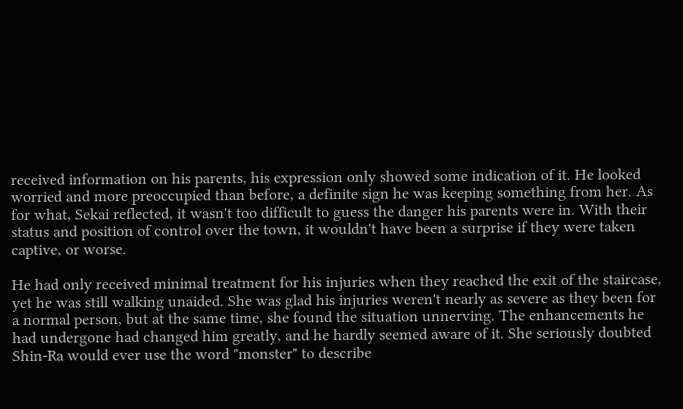received information on his parents, his expression only showed some indication of it. He looked worried and more preoccupied than before, a definite sign he was keeping something from her. As for what, Sekai reflected, it wasn't too difficult to guess the danger his parents were in. With their status and position of control over the town, it wouldn't have been a surprise if they were taken captive, or worse.

He had only received minimal treatment for his injuries when they reached the exit of the staircase, yet he was still walking unaided. She was glad his injuries weren't nearly as severe as they been for a normal person, but at the same time, she found the situation unnerving. The enhancements he had undergone had changed him greatly, and he hardly seemed aware of it. She seriously doubted Shin-Ra would ever use the word "monster" to describe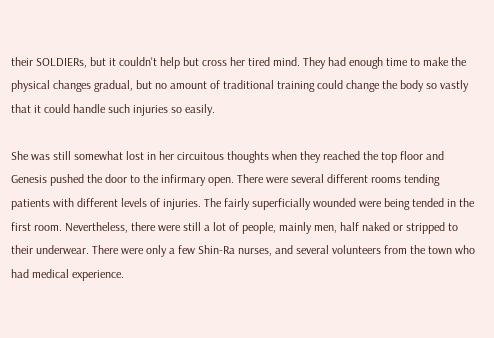their SOLDIERs, but it couldn't help but cross her tired mind. They had enough time to make the physical changes gradual, but no amount of traditional training could change the body so vastly that it could handle such injuries so easily.

She was still somewhat lost in her circuitous thoughts when they reached the top floor and Genesis pushed the door to the infirmary open. There were several different rooms tending patients with different levels of injuries. The fairly superficially wounded were being tended in the first room. Nevertheless, there were still a lot of people, mainly men, half naked or stripped to their underwear. There were only a few Shin-Ra nurses, and several volunteers from the town who had medical experience.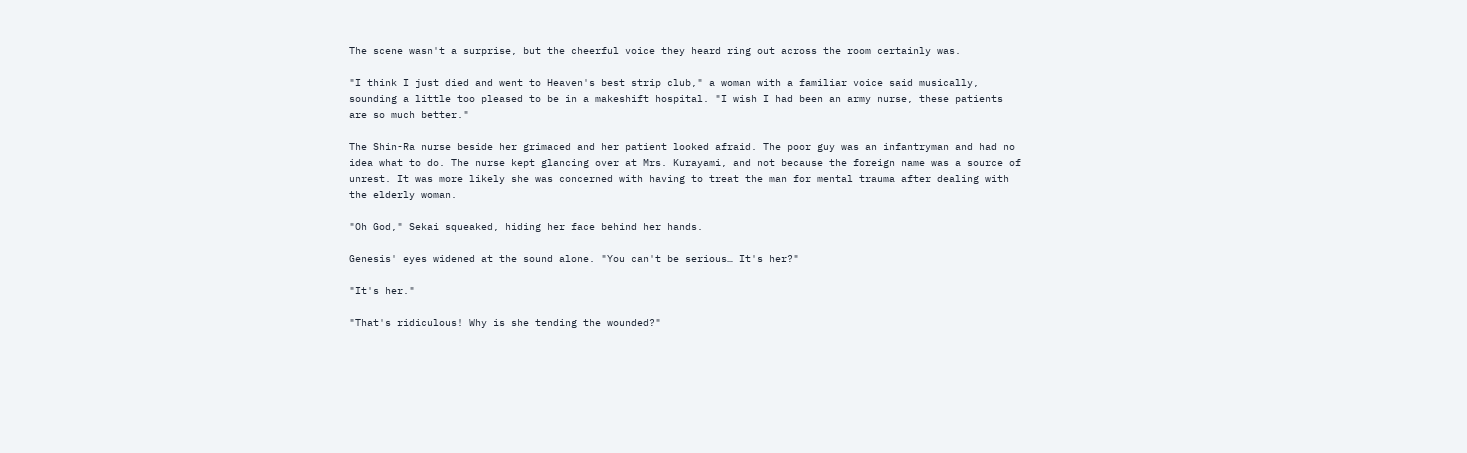The scene wasn't a surprise, but the cheerful voice they heard ring out across the room certainly was.

"I think I just died and went to Heaven's best strip club," a woman with a familiar voice said musically, sounding a little too pleased to be in a makeshift hospital. "I wish I had been an army nurse, these patients are so much better."

The Shin-Ra nurse beside her grimaced and her patient looked afraid. The poor guy was an infantryman and had no idea what to do. The nurse kept glancing over at Mrs. Kurayami, and not because the foreign name was a source of unrest. It was more likely she was concerned with having to treat the man for mental trauma after dealing with the elderly woman.

"Oh God," Sekai squeaked, hiding her face behind her hands.

Genesis' eyes widened at the sound alone. "You can't be serious… It's her?"

"It's her."

"That's ridiculous! Why is she tending the wounded?"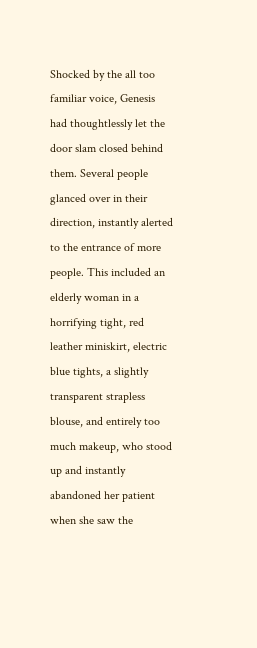Shocked by the all too familiar voice, Genesis had thoughtlessly let the door slam closed behind them. Several people glanced over in their direction, instantly alerted to the entrance of more people. This included an elderly woman in a horrifying tight, red leather miniskirt, electric blue tights, a slightly transparent strapless blouse, and entirely too much makeup, who stood up and instantly abandoned her patient when she saw the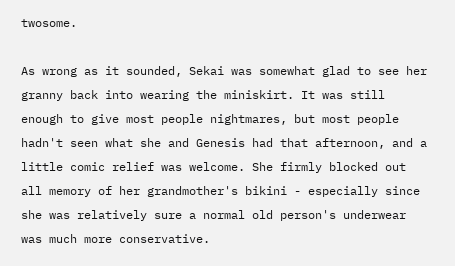twosome.

As wrong as it sounded, Sekai was somewhat glad to see her granny back into wearing the miniskirt. It was still enough to give most people nightmares, but most people hadn't seen what she and Genesis had that afternoon, and a little comic relief was welcome. She firmly blocked out all memory of her grandmother's bikini - especially since she was relatively sure a normal old person's underwear was much more conservative.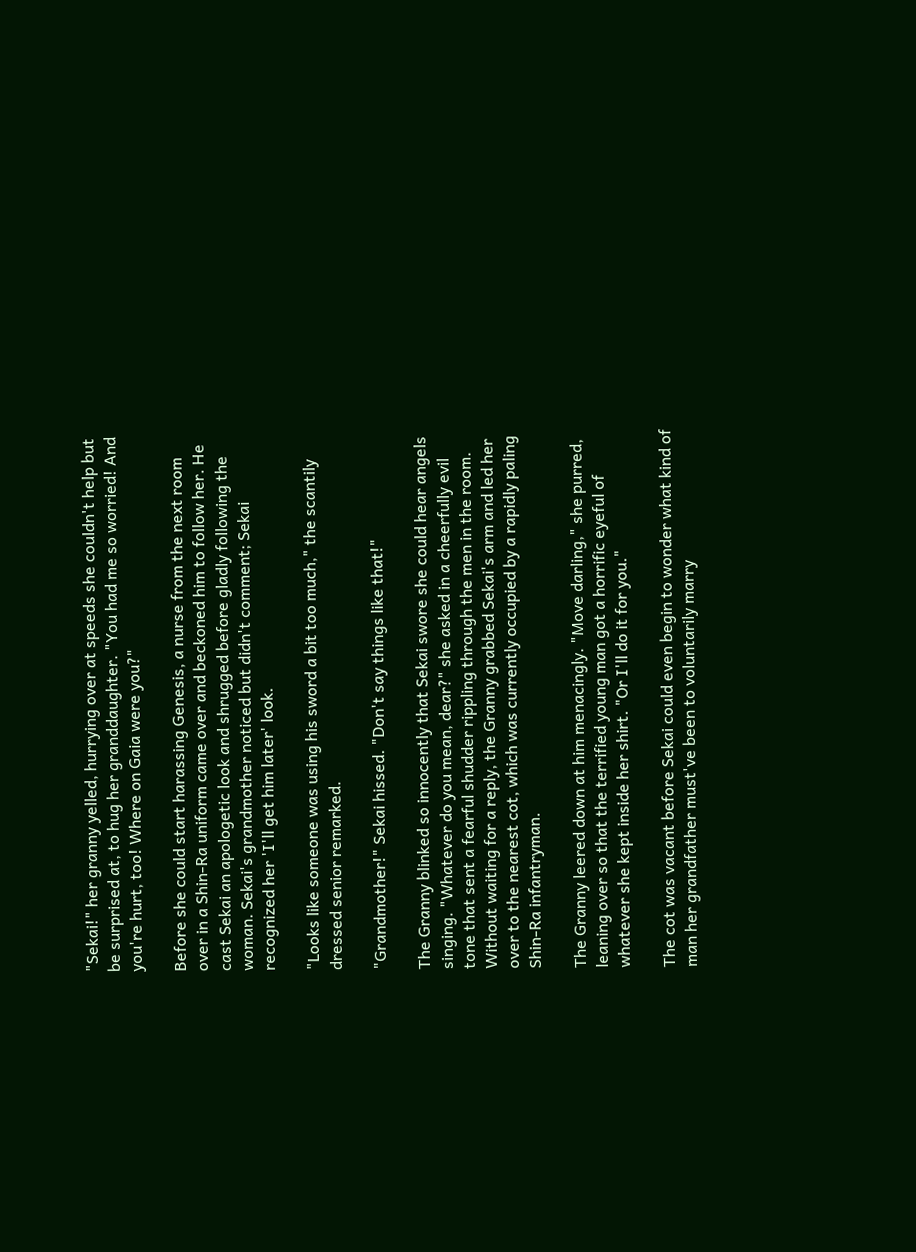"Sekai!" her granny yelled, hurrying over at speeds she couldn't help but be surprised at, to hug her granddaughter. "You had me so worried! And you're hurt, too! Where on Gaia were you?"

Before she could start harassing Genesis, a nurse from the next room over in a Shin-Ra uniform came over and beckoned him to follow her. He cast Sekai an apologetic look and shrugged before gladly following the woman. Sekai's grandmother noticed but didn't comment; Sekai recognized her 'I'll get him later' look.

"Looks like someone was using his sword a bit too much," the scantily dressed senior remarked.

"Grandmother!" Sekai hissed. "Don't say things like that!"

The Granny blinked so innocently that Sekai swore she could hear angels singing. "Whatever do you mean, dear?" she asked in a cheerfully evil tone that sent a fearful shudder rippling through the men in the room. Without waiting for a reply, the Granny grabbed Sekai's arm and led her over to the nearest cot, which was currently occupied by a rapidly paling Shin-Ra infantryman.

The Granny leered down at him menacingly. "Move darling," she purred, leaning over so that the terrified young man got a horrific eyeful of whatever she kept inside her shirt. "Or I'll do it for you."

The cot was vacant before Sekai could even begin to wonder what kind of man her grandfather must've been to voluntarily marry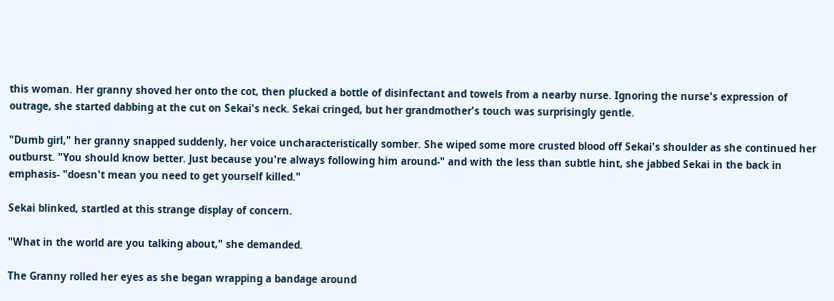this woman. Her granny shoved her onto the cot, then plucked a bottle of disinfectant and towels from a nearby nurse. Ignoring the nurse's expression of outrage, she started dabbing at the cut on Sekai's neck. Sekai cringed, but her grandmother's touch was surprisingly gentle.

"Dumb girl," her granny snapped suddenly, her voice uncharacteristically somber. She wiped some more crusted blood off Sekai's shoulder as she continued her outburst. "You should know better. Just because you're always following him around-" and with the less than subtle hint, she jabbed Sekai in the back in emphasis- "doesn't mean you need to get yourself killed."

Sekai blinked, startled at this strange display of concern.

"What in the world are you talking about," she demanded.

The Granny rolled her eyes as she began wrapping a bandage around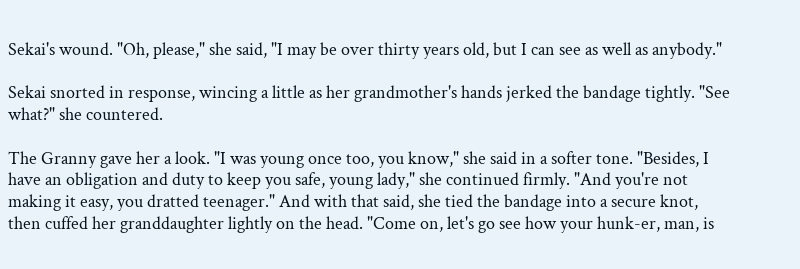Sekai's wound. "Oh, please," she said, "I may be over thirty years old, but I can see as well as anybody."

Sekai snorted in response, wincing a little as her grandmother's hands jerked the bandage tightly. "See what?" she countered.

The Granny gave her a look. "I was young once too, you know," she said in a softer tone. "Besides, I have an obligation and duty to keep you safe, young lady," she continued firmly. "And you're not making it easy, you dratted teenager." And with that said, she tied the bandage into a secure knot, then cuffed her granddaughter lightly on the head. "Come on, let's go see how your hunk-er, man, is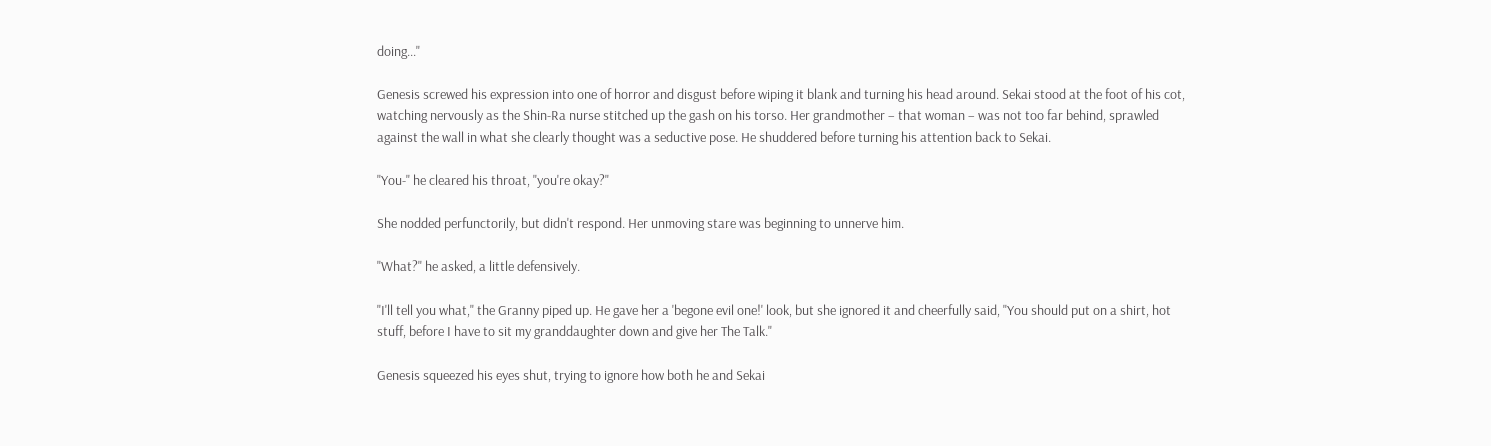doing..."

Genesis screwed his expression into one of horror and disgust before wiping it blank and turning his head around. Sekai stood at the foot of his cot, watching nervously as the Shin-Ra nurse stitched up the gash on his torso. Her grandmother – that woman – was not too far behind, sprawled against the wall in what she clearly thought was a seductive pose. He shuddered before turning his attention back to Sekai.

"You-" he cleared his throat, "you're okay?"

She nodded perfunctorily, but didn't respond. Her unmoving stare was beginning to unnerve him.

"What?" he asked, a little defensively.

"I'll tell you what," the Granny piped up. He gave her a 'begone evil one!' look, but she ignored it and cheerfully said, "You should put on a shirt, hot stuff, before I have to sit my granddaughter down and give her The Talk."

Genesis squeezed his eyes shut, trying to ignore how both he and Sekai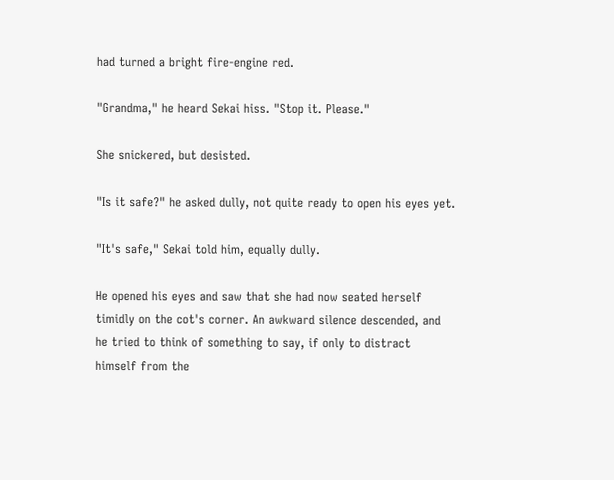had turned a bright fire-engine red.

"Grandma," he heard Sekai hiss. "Stop it. Please."

She snickered, but desisted.

"Is it safe?" he asked dully, not quite ready to open his eyes yet.

"It's safe," Sekai told him, equally dully.

He opened his eyes and saw that she had now seated herself timidly on the cot's corner. An awkward silence descended, and he tried to think of something to say, if only to distract himself from the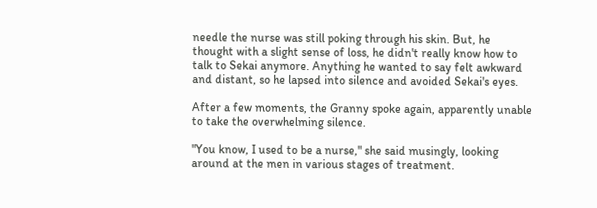needle the nurse was still poking through his skin. But, he thought with a slight sense of loss, he didn't really know how to talk to Sekai anymore. Anything he wanted to say felt awkward and distant, so he lapsed into silence and avoided Sekai's eyes.

After a few moments, the Granny spoke again, apparently unable to take the overwhelming silence.

"You know, I used to be a nurse," she said musingly, looking around at the men in various stages of treatment.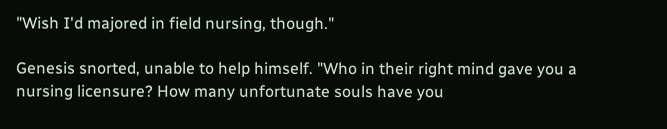"Wish I'd majored in field nursing, though."

Genesis snorted, unable to help himself. "Who in their right mind gave you a nursing licensure? How many unfortunate souls have you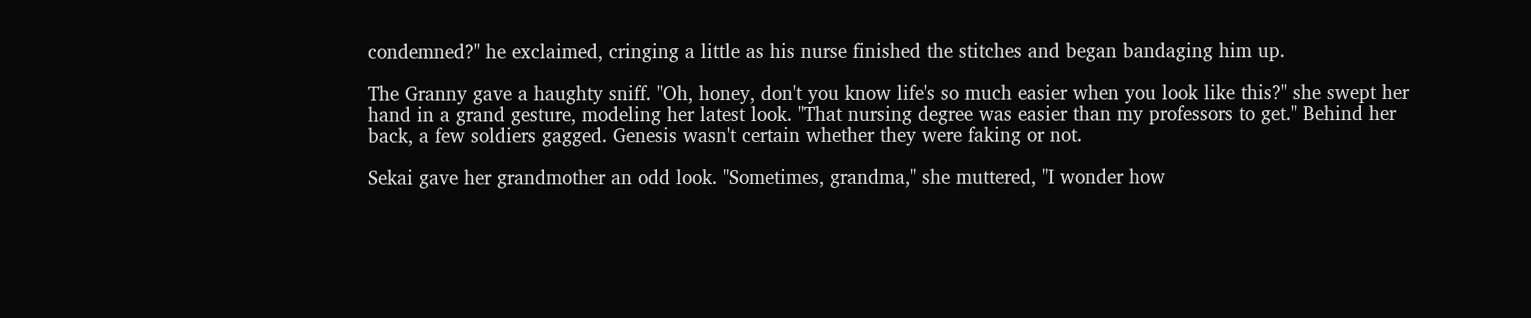condemned?" he exclaimed, cringing a little as his nurse finished the stitches and began bandaging him up.

The Granny gave a haughty sniff. "Oh, honey, don't you know life's so much easier when you look like this?" she swept her hand in a grand gesture, modeling her latest look. "That nursing degree was easier than my professors to get." Behind her back, a few soldiers gagged. Genesis wasn't certain whether they were faking or not.

Sekai gave her grandmother an odd look. "Sometimes, grandma," she muttered, "I wonder how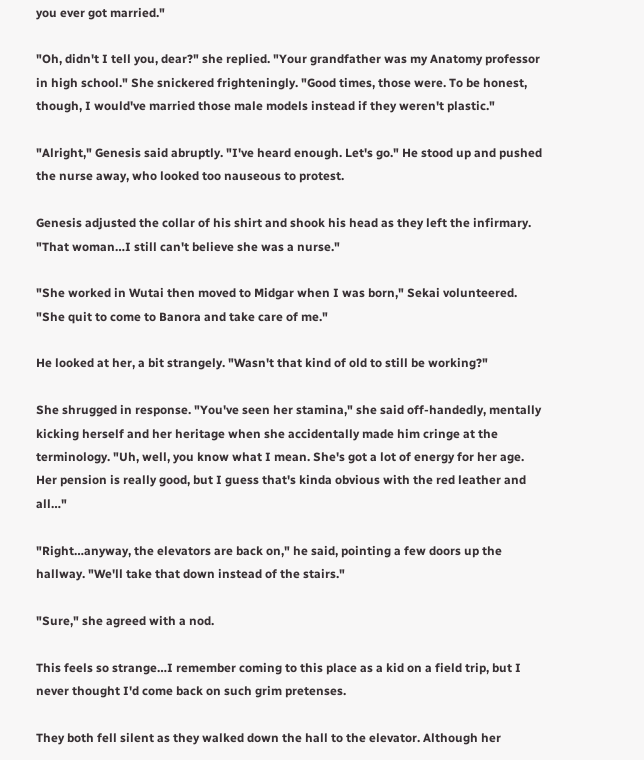you ever got married."

"Oh, didn't I tell you, dear?" she replied. "Your grandfather was my Anatomy professor in high school." She snickered frighteningly. "Good times, those were. To be honest, though, I would've married those male models instead if they weren't plastic."

"Alright," Genesis said abruptly. "I've heard enough. Let's go." He stood up and pushed the nurse away, who looked too nauseous to protest.

Genesis adjusted the collar of his shirt and shook his head as they left the infirmary. "That woman…I still can't believe she was a nurse."

"She worked in Wutai then moved to Midgar when I was born," Sekai volunteered. "She quit to come to Banora and take care of me."

He looked at her, a bit strangely. "Wasn't that kind of old to still be working?"

She shrugged in response. "You've seen her stamina," she said off-handedly, mentally kicking herself and her heritage when she accidentally made him cringe at the terminology. "Uh, well, you know what I mean. She's got a lot of energy for her age. Her pension is really good, but I guess that's kinda obvious with the red leather and all…"

"Right…anyway, the elevators are back on," he said, pointing a few doors up the hallway. "We'll take that down instead of the stairs."

"Sure," she agreed with a nod.

This feels so strange…I remember coming to this place as a kid on a field trip, but I never thought I'd come back on such grim pretenses.

They both fell silent as they walked down the hall to the elevator. Although her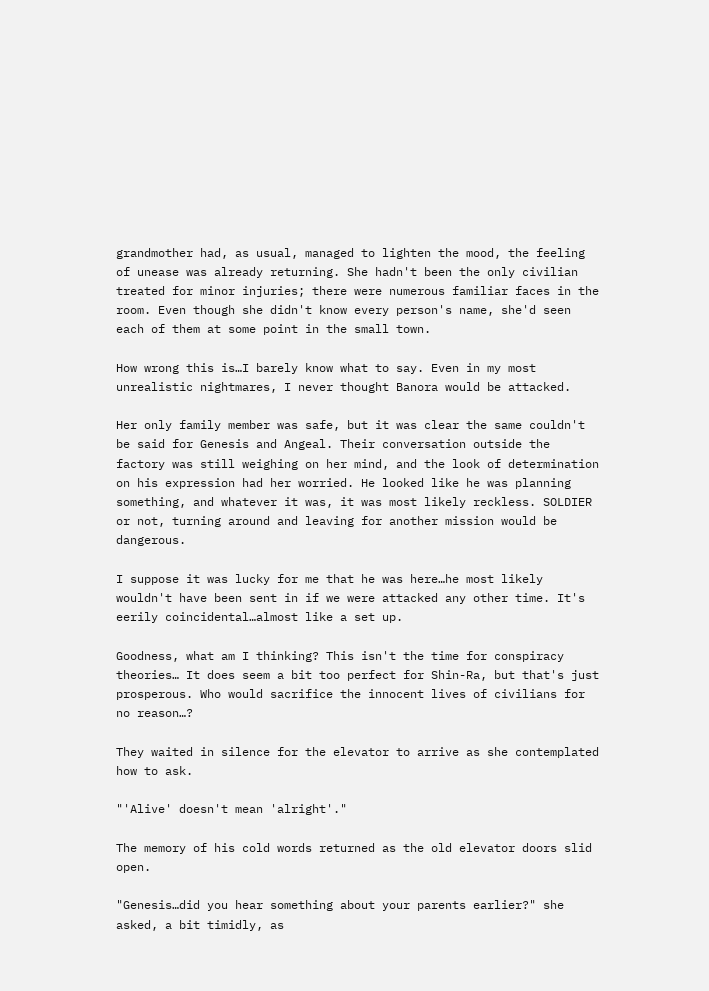grandmother had, as usual, managed to lighten the mood, the feeling of unease was already returning. She hadn't been the only civilian treated for minor injuries; there were numerous familiar faces in the room. Even though she didn't know every person's name, she'd seen each of them at some point in the small town.

How wrong this is…I barely know what to say. Even in my most unrealistic nightmares, I never thought Banora would be attacked.

Her only family member was safe, but it was clear the same couldn't be said for Genesis and Angeal. Their conversation outside the factory was still weighing on her mind, and the look of determination on his expression had her worried. He looked like he was planning something, and whatever it was, it was most likely reckless. SOLDIER or not, turning around and leaving for another mission would be dangerous.

I suppose it was lucky for me that he was here…he most likely wouldn't have been sent in if we were attacked any other time. It's eerily coincidental…almost like a set up.

Goodness, what am I thinking? This isn't the time for conspiracy theories… It does seem a bit too perfect for Shin-Ra, but that's just prosperous. Who would sacrifice the innocent lives of civilians for no reason…?

They waited in silence for the elevator to arrive as she contemplated how to ask.

"'Alive' doesn't mean 'alright'."

The memory of his cold words returned as the old elevator doors slid open.

"Genesis…did you hear something about your parents earlier?" she asked, a bit timidly, as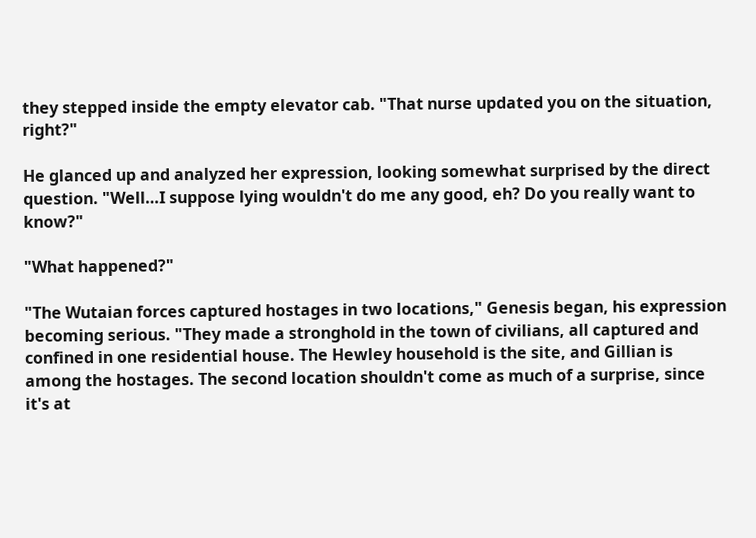they stepped inside the empty elevator cab. "That nurse updated you on the situation, right?"

He glanced up and analyzed her expression, looking somewhat surprised by the direct question. "Well…I suppose lying wouldn't do me any good, eh? Do you really want to know?"

"What happened?"

"The Wutaian forces captured hostages in two locations," Genesis began, his expression becoming serious. "They made a stronghold in the town of civilians, all captured and confined in one residential house. The Hewley household is the site, and Gillian is among the hostages. The second location shouldn't come as much of a surprise, since it's at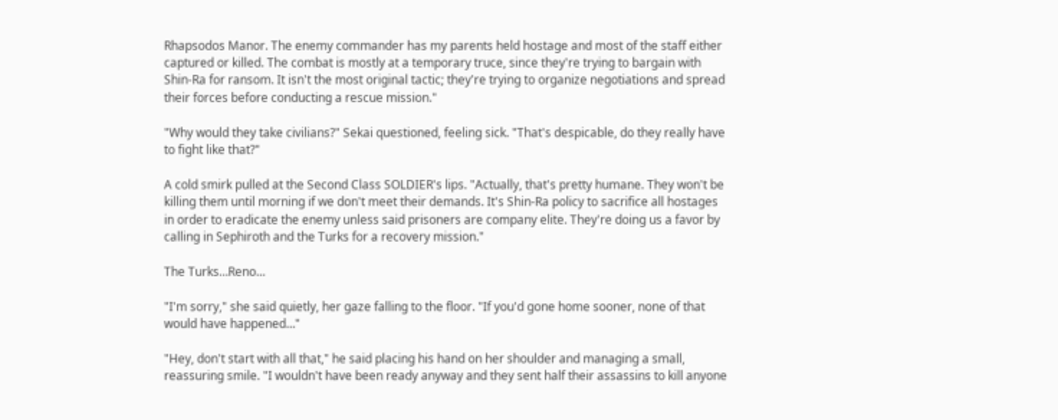Rhapsodos Manor. The enemy commander has my parents held hostage and most of the staff either captured or killed. The combat is mostly at a temporary truce, since they're trying to bargain with Shin-Ra for ransom. It isn't the most original tactic; they're trying to organize negotiations and spread their forces before conducting a rescue mission."

"Why would they take civilians?" Sekai questioned, feeling sick. "That's despicable, do they really have to fight like that?"

A cold smirk pulled at the Second Class SOLDIER's lips. "Actually, that's pretty humane. They won't be killing them until morning if we don't meet their demands. It's Shin-Ra policy to sacrifice all hostages in order to eradicate the enemy unless said prisoners are company elite. They're doing us a favor by calling in Sephiroth and the Turks for a recovery mission."

The Turks…Reno…

"I'm sorry," she said quietly, her gaze falling to the floor. "If you'd gone home sooner, none of that would have happened…"

"Hey, don't start with all that," he said placing his hand on her shoulder and managing a small, reassuring smile. "I wouldn't have been ready anyway and they sent half their assassins to kill anyone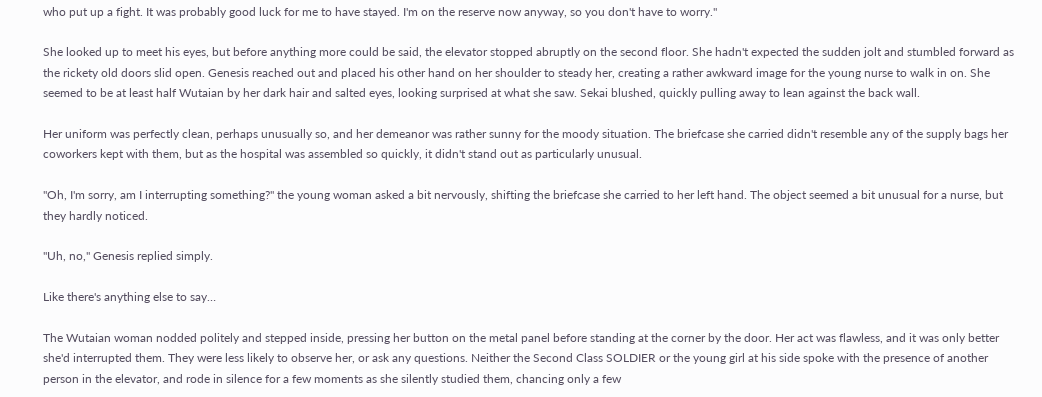who put up a fight. It was probably good luck for me to have stayed. I'm on the reserve now anyway, so you don't have to worry."

She looked up to meet his eyes, but before anything more could be said, the elevator stopped abruptly on the second floor. She hadn't expected the sudden jolt and stumbled forward as the rickety old doors slid open. Genesis reached out and placed his other hand on her shoulder to steady her, creating a rather awkward image for the young nurse to walk in on. She seemed to be at least half Wutaian by her dark hair and salted eyes, looking surprised at what she saw. Sekai blushed, quickly pulling away to lean against the back wall.

Her uniform was perfectly clean, perhaps unusually so, and her demeanor was rather sunny for the moody situation. The briefcase she carried didn't resemble any of the supply bags her coworkers kept with them, but as the hospital was assembled so quickly, it didn't stand out as particularly unusual.

"Oh, I'm sorry, am I interrupting something?" the young woman asked a bit nervously, shifting the briefcase she carried to her left hand. The object seemed a bit unusual for a nurse, but they hardly noticed.

"Uh, no," Genesis replied simply.

Like there's anything else to say…

The Wutaian woman nodded politely and stepped inside, pressing her button on the metal panel before standing at the corner by the door. Her act was flawless, and it was only better she'd interrupted them. They were less likely to observe her, or ask any questions. Neither the Second Class SOLDIER or the young girl at his side spoke with the presence of another person in the elevator, and rode in silence for a few moments as she silently studied them, chancing only a few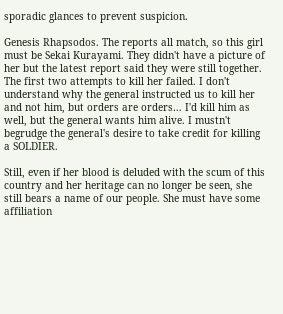sporadic glances to prevent suspicion.

Genesis Rhapsodos. The reports all match, so this girl must be Sekai Kurayami. They didn't have a picture of her but the latest report said they were still together. The first two attempts to kill her failed. I don't understand why the general instructed us to kill her and not him, but orders are orders… I'd kill him as well, but the general wants him alive. I mustn't begrudge the general's desire to take credit for killing a SOLDIER.

Still, even if her blood is deluded with the scum of this country and her heritage can no longer be seen, she still bears a name of our people. She must have some affiliation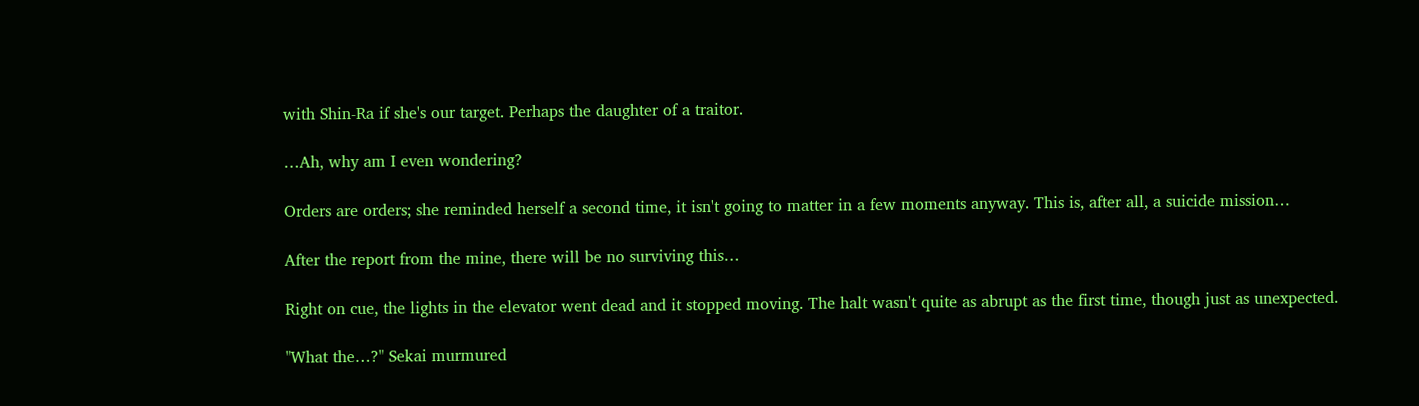with Shin-Ra if she's our target. Perhaps the daughter of a traitor.

…Ah, why am I even wondering?

Orders are orders; she reminded herself a second time, it isn't going to matter in a few moments anyway. This is, after all, a suicide mission…

After the report from the mine, there will be no surviving this…

Right on cue, the lights in the elevator went dead and it stopped moving. The halt wasn't quite as abrupt as the first time, though just as unexpected.

"What the…?" Sekai murmured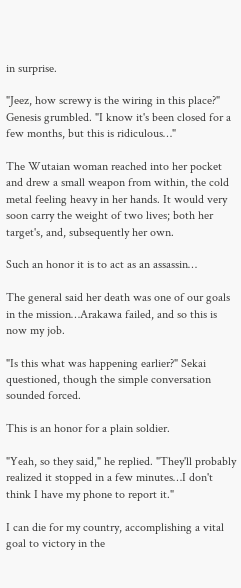in surprise.

"Jeez, how screwy is the wiring in this place?" Genesis grumbled. "I know it's been closed for a few months, but this is ridiculous…"

The Wutaian woman reached into her pocket and drew a small weapon from within, the cold metal feeling heavy in her hands. It would very soon carry the weight of two lives; both her target's, and, subsequently her own.

Such an honor it is to act as an assassin…

The general said her death was one of our goals in the mission…Arakawa failed, and so this is now my job.

"Is this what was happening earlier?" Sekai questioned, though the simple conversation sounded forced.

This is an honor for a plain soldier.

"Yeah, so they said," he replied. "They'll probably realized it stopped in a few minutes…I don't think I have my phone to report it."

I can die for my country, accomplishing a vital goal to victory in the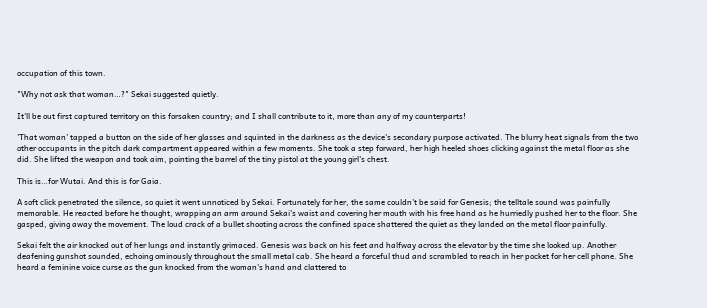occupation of this town.

"Why not ask that woman…?" Sekai suggested quietly.

It'll be out first captured territory on this forsaken country; and I shall contribute to it, more than any of my counterparts!

'That woman' tapped a button on the side of her glasses and squinted in the darkness as the device's secondary purpose activated. The blurry heat signals from the two other occupants in the pitch dark compartment appeared within a few moments. She took a step forward, her high heeled shoes clicking against the metal floor as she did. She lifted the weapon and took aim, pointing the barrel of the tiny pistol at the young girl's chest.

This is…for Wutai. And this is for Gaia.

A soft click penetrated the silence, so quiet it went unnoticed by Sekai. Fortunately for her, the same couldn't be said for Genesis; the telltale sound was painfully memorable. He reacted before he thought, wrapping an arm around Sekai's waist and covering her mouth with his free hand as he hurriedly pushed her to the floor. She gasped, giving away the movement. The loud crack of a bullet shooting across the confined space shattered the quiet as they landed on the metal floor painfully.

Sekai felt the air knocked out of her lungs and instantly grimaced. Genesis was back on his feet and halfway across the elevator by the time she looked up. Another deafening gunshot sounded, echoing ominously throughout the small metal cab. She heard a forceful thud and scrambled to reach in her pocket for her cell phone. She heard a feminine voice curse as the gun knocked from the woman's hand and clattered to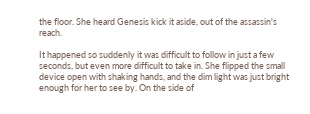the floor. She heard Genesis kick it aside, out of the assassin's reach.

It happened so suddenly it was difficult to follow in just a few seconds, but even more difficult to take in. She flipped the small device open with shaking hands, and the dim light was just bright enough for her to see by. On the side of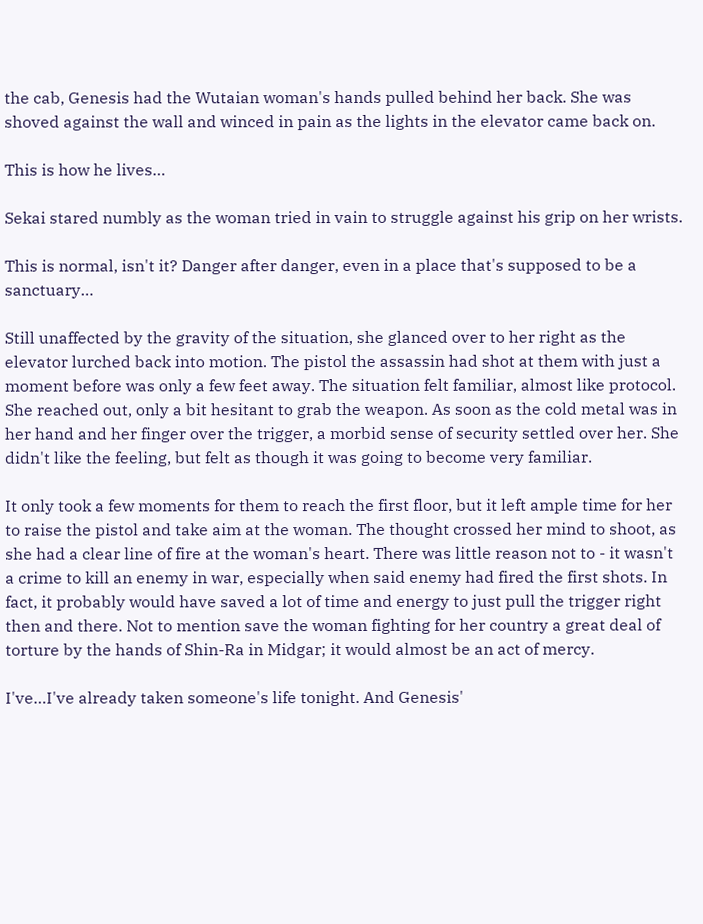the cab, Genesis had the Wutaian woman's hands pulled behind her back. She was shoved against the wall and winced in pain as the lights in the elevator came back on.

This is how he lives…

Sekai stared numbly as the woman tried in vain to struggle against his grip on her wrists.

This is normal, isn't it? Danger after danger, even in a place that's supposed to be a sanctuary…

Still unaffected by the gravity of the situation, she glanced over to her right as the elevator lurched back into motion. The pistol the assassin had shot at them with just a moment before was only a few feet away. The situation felt familiar, almost like protocol. She reached out, only a bit hesitant to grab the weapon. As soon as the cold metal was in her hand and her finger over the trigger, a morbid sense of security settled over her. She didn't like the feeling, but felt as though it was going to become very familiar.

It only took a few moments for them to reach the first floor, but it left ample time for her to raise the pistol and take aim at the woman. The thought crossed her mind to shoot, as she had a clear line of fire at the woman's heart. There was little reason not to - it wasn't a crime to kill an enemy in war, especially when said enemy had fired the first shots. In fact, it probably would have saved a lot of time and energy to just pull the trigger right then and there. Not to mention save the woman fighting for her country a great deal of torture by the hands of Shin-Ra in Midgar; it would almost be an act of mercy.

I've…I've already taken someone's life tonight. And Genesis'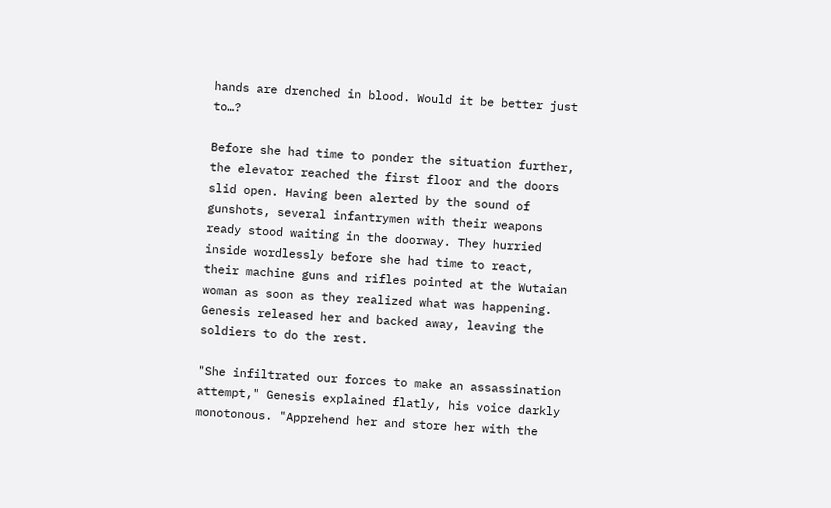hands are drenched in blood. Would it be better just to…?

Before she had time to ponder the situation further, the elevator reached the first floor and the doors slid open. Having been alerted by the sound of gunshots, several infantrymen with their weapons ready stood waiting in the doorway. They hurried inside wordlessly before she had time to react, their machine guns and rifles pointed at the Wutaian woman as soon as they realized what was happening. Genesis released her and backed away, leaving the soldiers to do the rest.

"She infiltrated our forces to make an assassination attempt," Genesis explained flatly, his voice darkly monotonous. "Apprehend her and store her with the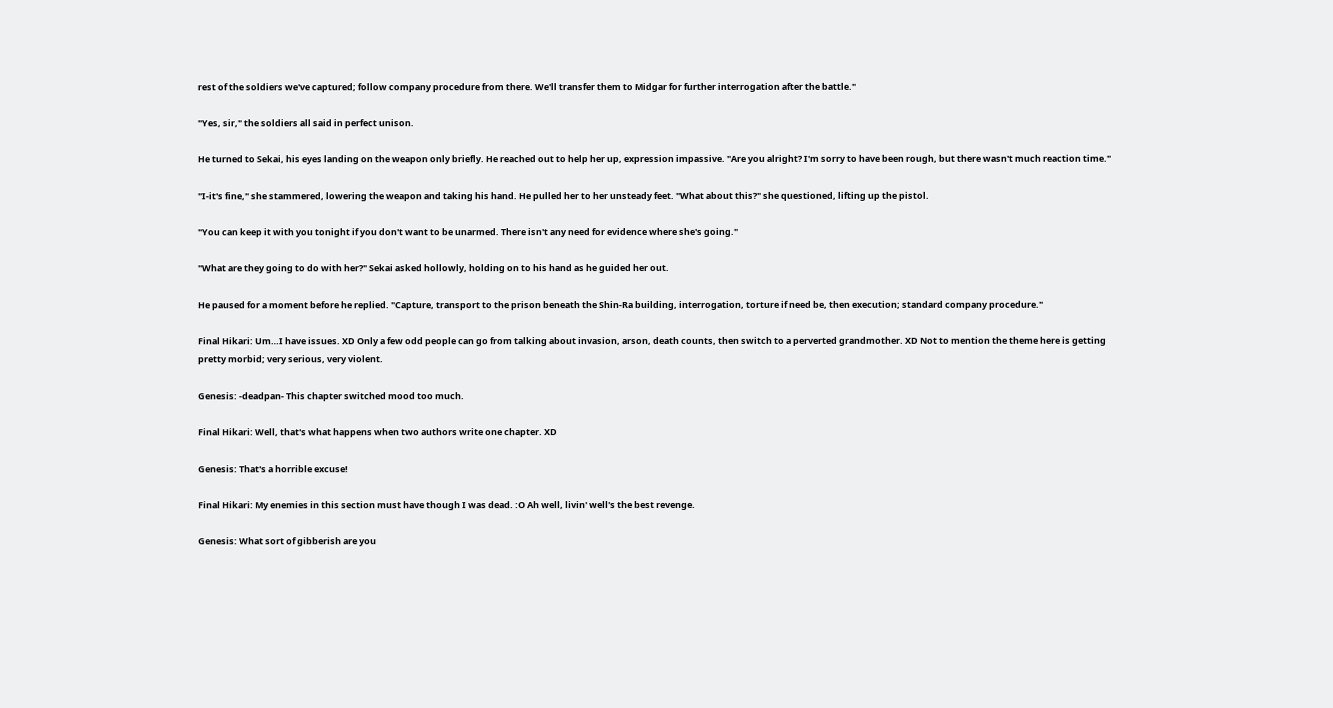rest of the soldiers we've captured; follow company procedure from there. We'll transfer them to Midgar for further interrogation after the battle."

"Yes, sir," the soldiers all said in perfect unison.

He turned to Sekai, his eyes landing on the weapon only briefly. He reached out to help her up, expression impassive. "Are you alright? I'm sorry to have been rough, but there wasn't much reaction time."

"I-it's fine," she stammered, lowering the weapon and taking his hand. He pulled her to her unsteady feet. "What about this?" she questioned, lifting up the pistol.

"You can keep it with you tonight if you don't want to be unarmed. There isn't any need for evidence where she's going."

"What are they going to do with her?" Sekai asked hollowly, holding on to his hand as he guided her out.

He paused for a moment before he replied. "Capture, transport to the prison beneath the Shin-Ra building, interrogation, torture if need be, then execution; standard company procedure."

Final Hikari: Um…I have issues. XD Only a few odd people can go from talking about invasion, arson, death counts, then switch to a perverted grandmother. XD Not to mention the theme here is getting pretty morbid; very serious, very violent.

Genesis: -deadpan- This chapter switched mood too much.

Final Hikari: Well, that's what happens when two authors write one chapter. XD

Genesis: That's a horrible excuse!

Final Hikari: My enemies in this section must have though I was dead. :O Ah well, livin' well's the best revenge.

Genesis: What sort of gibberish are you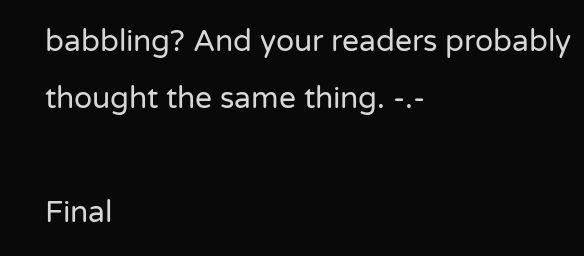babbling? And your readers probably thought the same thing. -.-

Final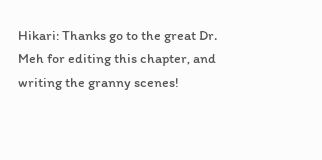Hikari: Thanks go to the great Dr. Meh for editing this chapter, and writing the granny scenes!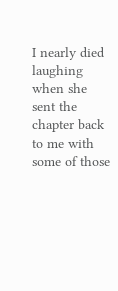I nearly died laughing when she sent the chapter back to me with some of those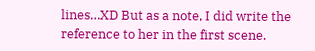lines…XD But as a note, I did write the reference to her in the first scene.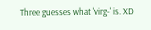Three guesses what 'virg-' is. XD